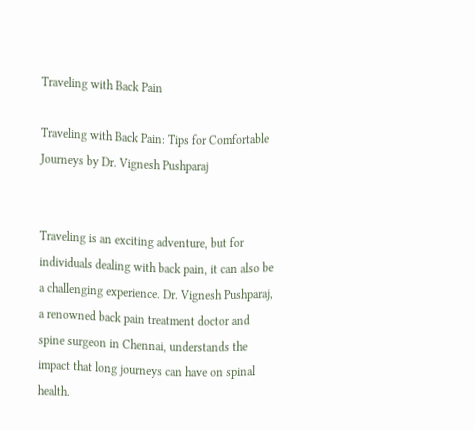Traveling with Back Pain

Traveling with Back Pain: Tips for Comfortable Journeys by Dr. Vignesh Pushparaj


Traveling is an exciting adventure, but for individuals dealing with back pain, it can also be a challenging experience. Dr. Vignesh Pushparaj, a renowned back pain treatment doctor and spine surgeon in Chennai, understands the impact that long journeys can have on spinal health.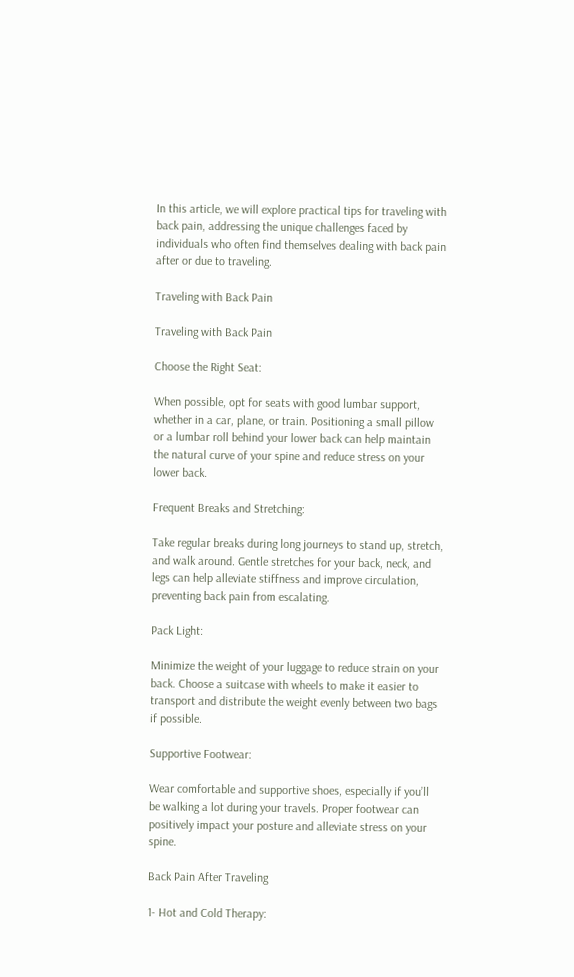In this article, we will explore practical tips for traveling with back pain, addressing the unique challenges faced by individuals who often find themselves dealing with back pain after or due to traveling.

Traveling with Back Pain

Traveling with Back Pain

Choose the Right Seat:

When possible, opt for seats with good lumbar support, whether in a car, plane, or train. Positioning a small pillow or a lumbar roll behind your lower back can help maintain the natural curve of your spine and reduce stress on your lower back.

Frequent Breaks and Stretching:

Take regular breaks during long journeys to stand up, stretch, and walk around. Gentle stretches for your back, neck, and legs can help alleviate stiffness and improve circulation, preventing back pain from escalating.

Pack Light:

Minimize the weight of your luggage to reduce strain on your back. Choose a suitcase with wheels to make it easier to transport and distribute the weight evenly between two bags if possible.

Supportive Footwear:

Wear comfortable and supportive shoes, especially if you’ll be walking a lot during your travels. Proper footwear can positively impact your posture and alleviate stress on your spine.

Back Pain After Traveling

1- Hot and Cold Therapy: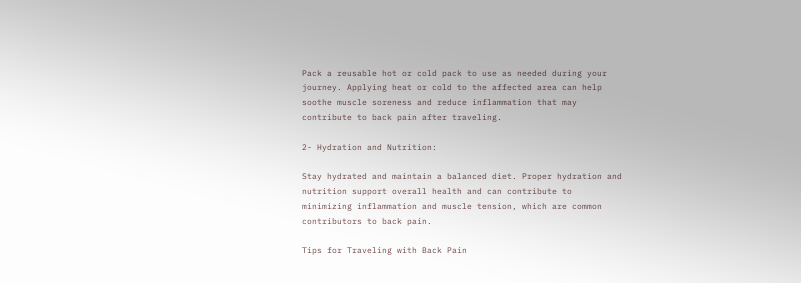Pack a reusable hot or cold pack to use as needed during your journey. Applying heat or cold to the affected area can help soothe muscle soreness and reduce inflammation that may contribute to back pain after traveling.

2- Hydration and Nutrition:

Stay hydrated and maintain a balanced diet. Proper hydration and nutrition support overall health and can contribute to minimizing inflammation and muscle tension, which are common contributors to back pain.

Tips for Traveling with Back Pain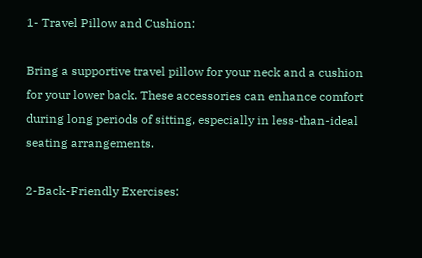1- Travel Pillow and Cushion:

Bring a supportive travel pillow for your neck and a cushion for your lower back. These accessories can enhance comfort during long periods of sitting, especially in less-than-ideal seating arrangements.

2-Back-Friendly Exercises: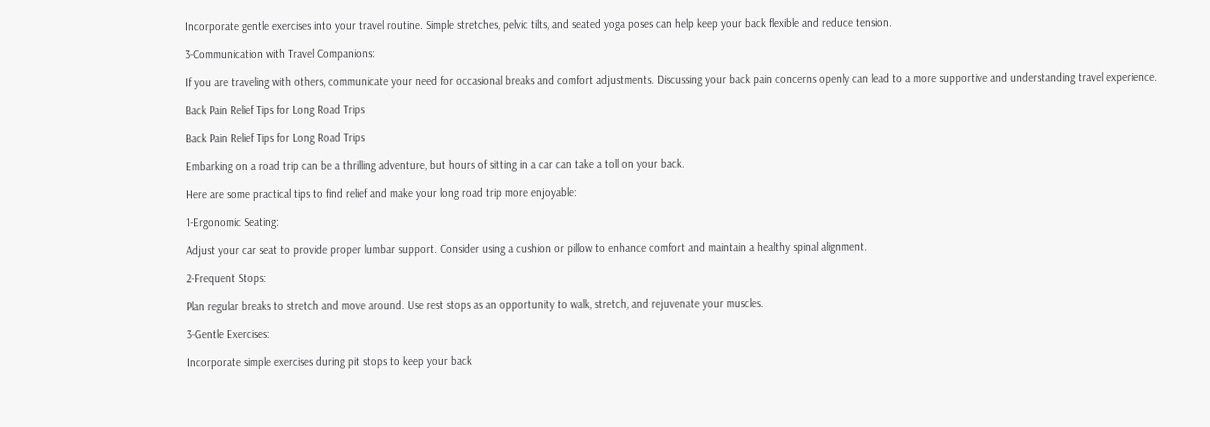Incorporate gentle exercises into your travel routine. Simple stretches, pelvic tilts, and seated yoga poses can help keep your back flexible and reduce tension.

3-Communication with Travel Companions:

If you are traveling with others, communicate your need for occasional breaks and comfort adjustments. Discussing your back pain concerns openly can lead to a more supportive and understanding travel experience.

Back Pain Relief Tips for Long Road Trips

Back Pain Relief Tips for Long Road Trips

Embarking on a road trip can be a thrilling adventure, but hours of sitting in a car can take a toll on your back.

Here are some practical tips to find relief and make your long road trip more enjoyable:

1-Ergonomic Seating:

Adjust your car seat to provide proper lumbar support. Consider using a cushion or pillow to enhance comfort and maintain a healthy spinal alignment.

2-Frequent Stops:

Plan regular breaks to stretch and move around. Use rest stops as an opportunity to walk, stretch, and rejuvenate your muscles.

3-Gentle Exercises:

Incorporate simple exercises during pit stops to keep your back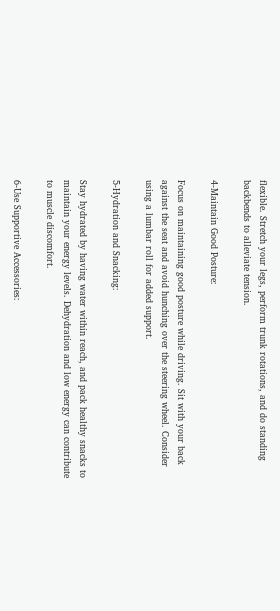flexible. Stretch your legs, perform trunk rotations, and do standing backbends to alleviate tension.

4-Maintain Good Posture:

Focus on maintaining good posture while driving. Sit with your back against the seat and avoid hunching over the steering wheel. Consider using a lumbar roll for added support.

5-Hydration and Snacking:

Stay hydrated by having water within reach, and pack healthy snacks to maintain your energy levels. Dehydration and low energy can contribute to muscle discomfort.

6-Use Supportive Accessories: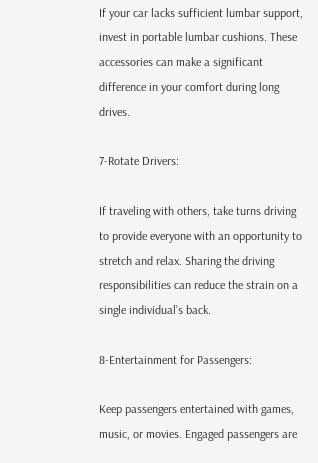If your car lacks sufficient lumbar support, invest in portable lumbar cushions. These accessories can make a significant difference in your comfort during long drives.

7-Rotate Drivers:

If traveling with others, take turns driving to provide everyone with an opportunity to stretch and relax. Sharing the driving responsibilities can reduce the strain on a single individual’s back.

8-Entertainment for Passengers:

Keep passengers entertained with games, music, or movies. Engaged passengers are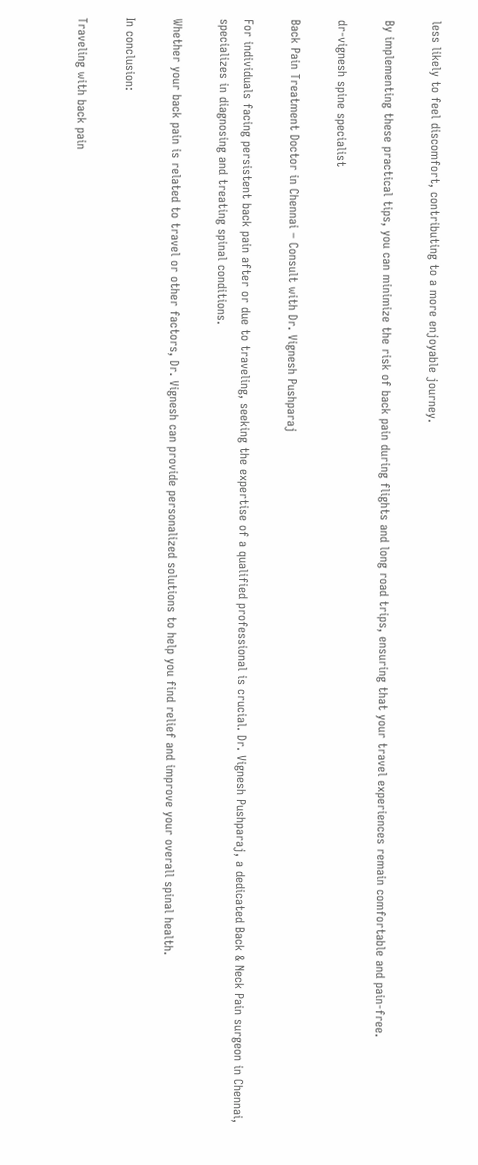less likely to feel discomfort, contributing to a more enjoyable journey.

By implementing these practical tips, you can minimize the risk of back pain during flights and long road trips, ensuring that your travel experiences remain comfortable and pain-free.

dr-vignesh spine specialist

Back Pain Treatment Doctor in Chennai – Consult with Dr. Vignesh Pushparaj

For individuals facing persistent back pain after or due to traveling, seeking the expertise of a qualified professional is crucial. Dr. Vignesh Pushparaj, a dedicated Back & Neck Pain surgeon in Chennai, specializes in diagnosing and treating spinal conditions.

Whether your back pain is related to travel or other factors, Dr. Vignesh can provide personalized solutions to help you find relief and improve your overall spinal health.

In conclusion:

Traveling with back pain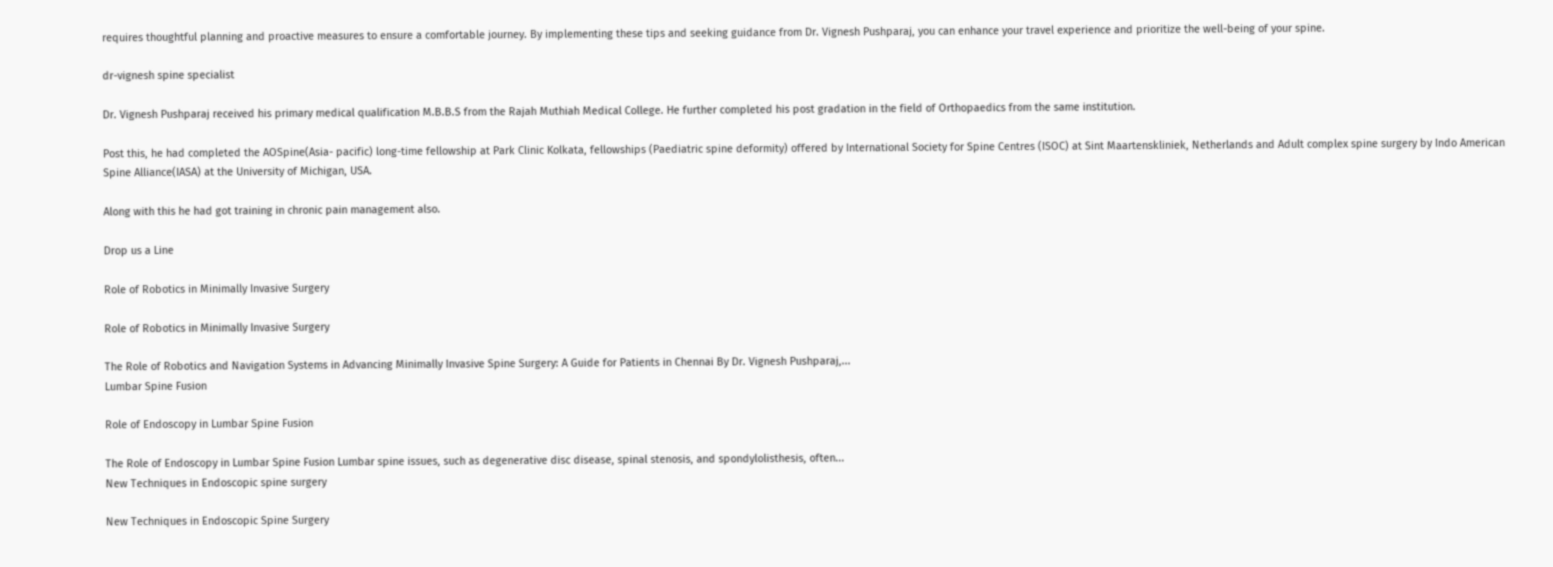requires thoughtful planning and proactive measures to ensure a comfortable journey. By implementing these tips and seeking guidance from Dr. Vignesh Pushparaj, you can enhance your travel experience and prioritize the well-being of your spine.

dr-vignesh spine specialist

Dr. Vignesh Pushparaj received his primary medical qualification M.B.B.S from the Rajah Muthiah Medical College. He further completed his post gradation in the field of Orthopaedics from the same institution.

Post this, he had completed the AOSpine(Asia- pacific) long-time fellowship at Park Clinic Kolkata, fellowships (Paediatric spine deformity) offered by International Society for Spine Centres (ISOC) at Sint Maartenskliniek, Netherlands and Adult complex spine surgery by Indo American Spine Alliance(IASA) at the University of Michigan, USA.

Along with this he had got training in chronic pain management also.

Drop us a Line

Role of Robotics in Minimally Invasive Surgery

Role of Robotics in Minimally Invasive Surgery

The Role of Robotics and Navigation Systems in Advancing Minimally Invasive Spine Surgery: A Guide for Patients in Chennai By Dr. Vignesh Pushparaj,...
Lumbar Spine Fusion

Role of Endoscopy in Lumbar Spine Fusion

The Role of Endoscopy in Lumbar Spine Fusion Lumbar spine issues, such as degenerative disc disease, spinal stenosis, and spondylolisthesis, often...
New Techniques in Endoscopic spine surgery

New Techniques in Endoscopic Spine Surgery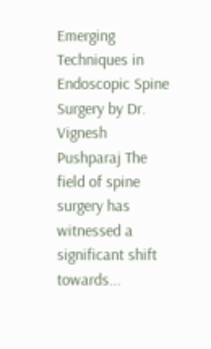Emerging Techniques in Endoscopic Spine Surgery by Dr. Vignesh Pushparaj The field of spine surgery has witnessed a significant shift towards...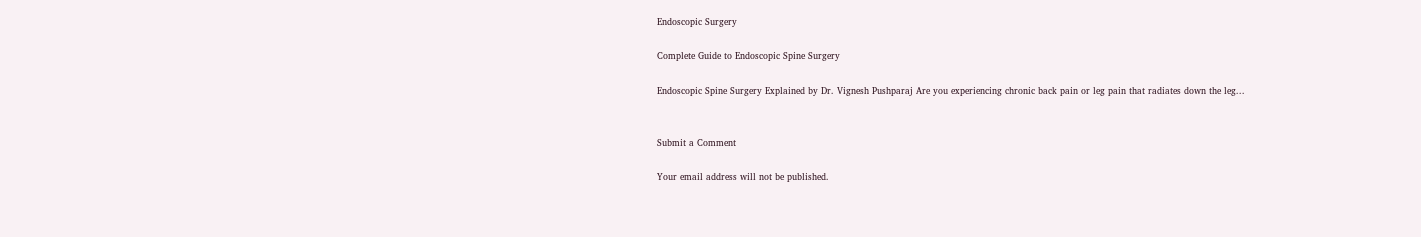Endoscopic Surgery

Complete Guide to Endoscopic Spine Surgery

Endoscopic Spine Surgery Explained by Dr. Vignesh Pushparaj Are you experiencing chronic back pain or leg pain that radiates down the leg...


Submit a Comment

Your email address will not be published.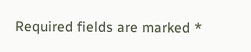Required fields are marked *